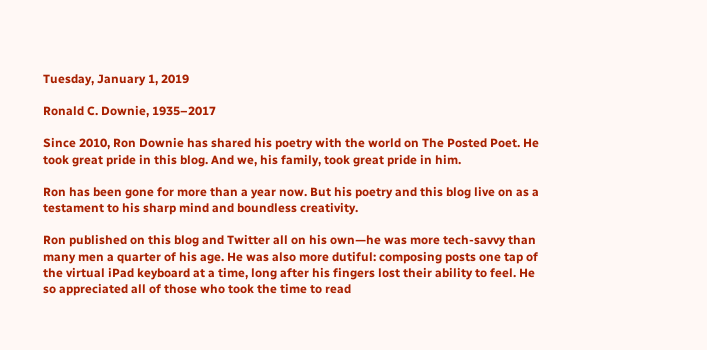Tuesday, January 1, 2019

Ronald C. Downie, 1935–2017

Since 2010, Ron Downie has shared his poetry with the world on The Posted Poet. He took great pride in this blog. And we, his family, took great pride in him.

Ron has been gone for more than a year now. But his poetry and this blog live on as a testament to his sharp mind and boundless creativity.

Ron published on this blog and Twitter all on his own—he was more tech-savvy than many men a quarter of his age. He was also more dutiful: composing posts one tap of the virtual iPad keyboard at a time, long after his fingers lost their ability to feel. He so appreciated all of those who took the time to read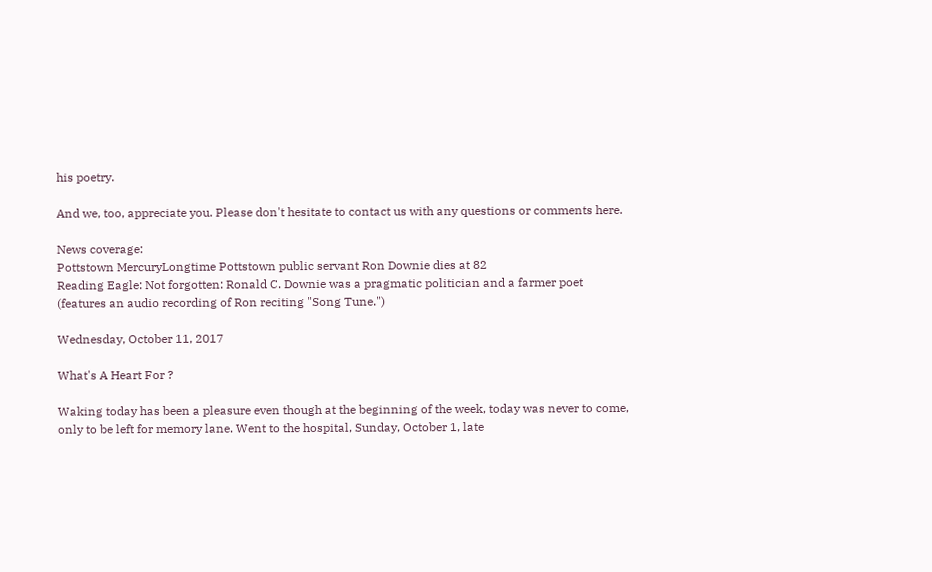his poetry.

And we, too, appreciate you. Please don't hesitate to contact us with any questions or comments here.

News coverage:
Pottstown MercuryLongtime Pottstown public servant Ron Downie dies at 82
Reading Eagle: Not forgotten: Ronald C. Downie was a pragmatic politician and a farmer poet (features an audio recording of Ron reciting "Song Tune.")

Wednesday, October 11, 2017

What's A Heart For ?

Waking today has been a pleasure even though at the beginning of the week, today was never to come, only to be left for memory lane. Went to the hospital, Sunday, October 1, late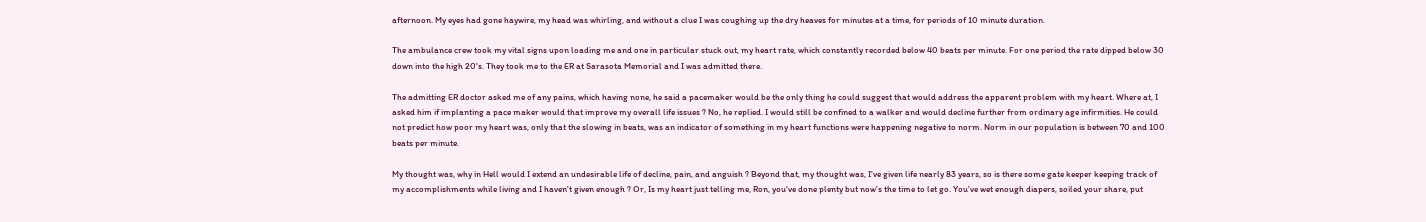afternoon. My eyes had gone haywire, my head was whirling, and without a clue I was coughing up the dry heaves for minutes at a time, for periods of 10 minute duration.

The ambulance crew took my vital signs upon loading me and one in particular stuck out, my heart rate, which constantly recorded below 40 beats per minute. For one period the rate dipped below 30 down into the high 20's. They took me to the ER at Sarasota Memorial and I was admitted there.

The admitting ER doctor asked me of any pains, which having none, he said a pacemaker would be the only thing he could suggest that would address the apparent problem with my heart. Where at, I asked him if implanting a pace maker would that improve my overall life issues ? No, he replied. I would still be confined to a walker and would decline further from ordinary age infirmities. He could not predict how poor my heart was, only that the slowing in beats, was an indicator of something in my heart functions were happening negative to norm. Norm in our population is between 70 and 100 beats per minute.

My thought was, why in Hell would I extend an undesirable life of decline, pain, and anguish ? Beyond that, my thought was, I've given life nearly 83 years, so is there some gate keeper keeping track of my accomplishments while living and I haven't given enough ? Or, Is my heart just telling me, Ron, you've done plenty but now's the time to let go. You've wet enough diapers, soiled your share, put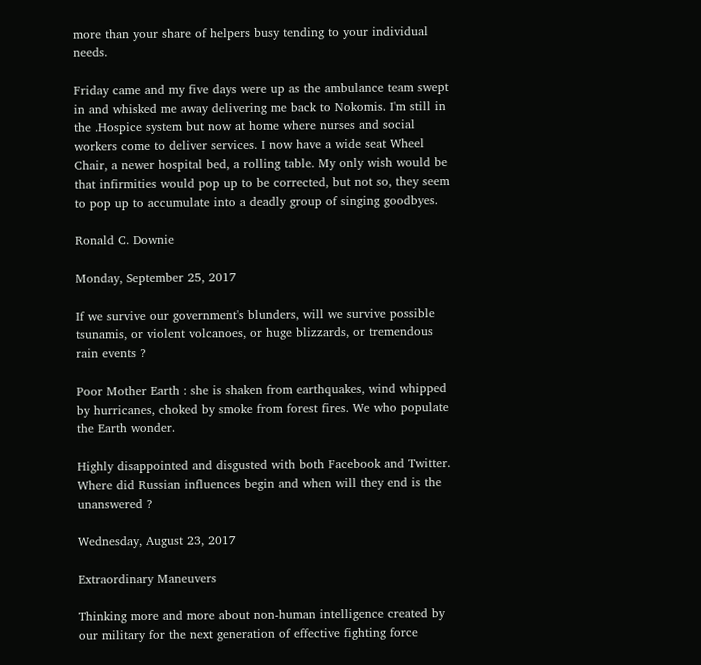more than your share of helpers busy tending to your individual needs.

Friday came and my five days were up as the ambulance team swept in and whisked me away delivering me back to Nokomis. I'm still in the .Hospice system but now at home where nurses and social workers come to deliver services. I now have a wide seat Wheel Chair, a newer hospital bed, a rolling table. My only wish would be that infirmities would pop up to be corrected, but not so, they seem to pop up to accumulate into a deadly group of singing goodbyes.

Ronald C. Downie

Monday, September 25, 2017

If we survive our government's blunders, will we survive possible tsunamis, or violent volcanoes, or huge blizzards, or tremendous rain events ?

Poor Mother Earth : she is shaken from earthquakes, wind whipped by hurricanes, choked by smoke from forest fires. We who populate the Earth wonder.

Highly disappointed and disgusted with both Facebook and Twitter.
Where did Russian influences begin and when will they end is the unanswered ?

Wednesday, August 23, 2017

Extraordinary Maneuvers

Thinking more and more about non-human intelligence created by our military for the next generation of effective fighting force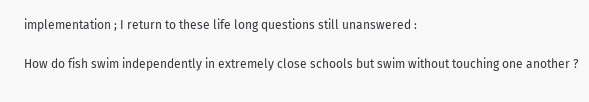implementation ; I return to these life long questions still unanswered :

How do fish swim independently in extremely close schools but swim without touching one another ?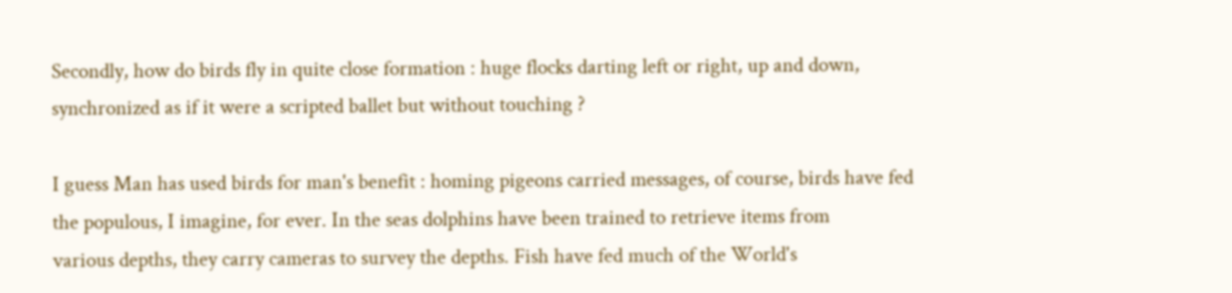Secondly, how do birds fly in quite close formation : huge flocks darting left or right, up and down, synchronized as if it were a scripted ballet but without touching ?

I guess Man has used birds for man's benefit : homing pigeons carried messages, of course, birds have fed the populous, I imagine, for ever. In the seas dolphins have been trained to retrieve items from
various depths, they carry cameras to survey the depths. Fish have fed much of the World's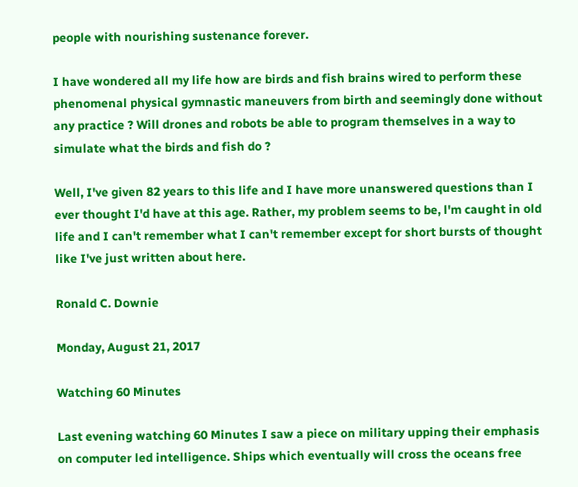people with nourishing sustenance forever.

I have wondered all my life how are birds and fish brains wired to perform these phenomenal physical gymnastic maneuvers from birth and seemingly done without any practice ? Will drones and robots be able to program themselves in a way to simulate what the birds and fish do ?

Well, I've given 82 years to this life and I have more unanswered questions than I ever thought I'd have at this age. Rather, my problem seems to be, l'm caught in old life and I can't remember what I can't remember except for short bursts of thought like I've just written about here.

Ronald C. Downie

Monday, August 21, 2017

Watching 60 Minutes

Last evening watching 60 Minutes I saw a piece on military upping their emphasis on computer led intelligence. Ships which eventually will cross the oceans free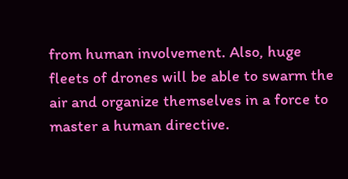from human involvement. Also, huge fleets of drones will be able to swarm the air and organize themselves in a force to master a human directive.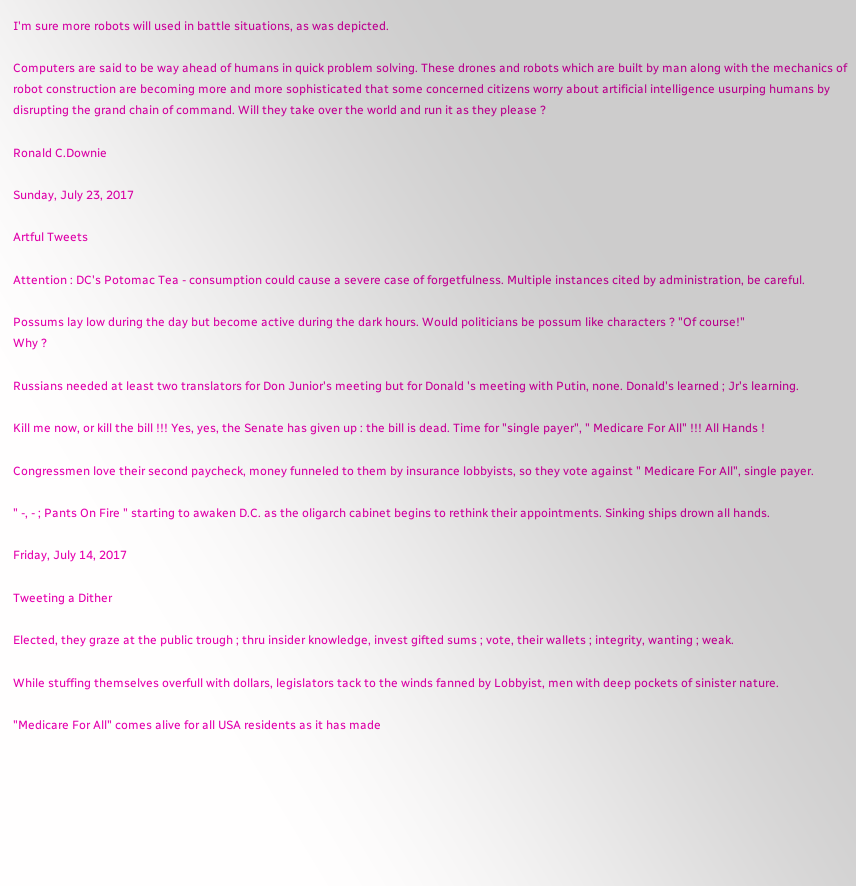I'm sure more robots will used in battle situations, as was depicted.

Computers are said to be way ahead of humans in quick problem solving. These drones and robots which are built by man along with the mechanics of robot construction are becoming more and more sophisticated that some concerned citizens worry about artificial intelligence usurping humans by disrupting the grand chain of command. Will they take over the world and run it as they please ?

Ronald C.Downie

Sunday, July 23, 2017

Artful Tweets

Attention : DC's Potomac Tea - consumption could cause a severe case of forgetfulness. Multiple instances cited by administration, be careful.

Possums lay low during the day but become active during the dark hours. Would politicians be possum like characters ? "Of course!"
Why ?

Russians needed at least two translators for Don Junior's meeting but for Donald 's meeting with Putin, none. Donald's learned ; Jr's learning.

Kill me now, or kill the bill !!! Yes, yes, the Senate has given up : the bill is dead. Time for "single payer", " Medicare For All" !!! All Hands !

Congressmen love their second paycheck, money funneled to them by insurance lobbyists, so they vote against " Medicare For All", single payer.

" -, - ; Pants On Fire " starting to awaken D.C. as the oligarch cabinet begins to rethink their appointments. Sinking ships drown all hands.

Friday, July 14, 2017

Tweeting a Dither

Elected, they graze at the public trough ; thru insider knowledge, invest gifted sums ; vote, their wallets ; integrity, wanting ; weak.

While stuffing themselves overfull with dollars, legislators tack to the winds fanned by Lobbyist, men with deep pockets of sinister nature.

"Medicare For All" comes alive for all USA residents as it has made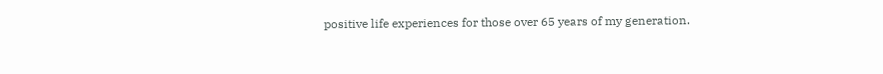positive life experiences for those over 65 years of my generation.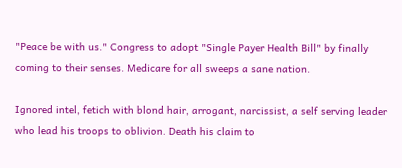"Peace be with us." Congress to adopt "Single Payer Health Bill" by finally coming to their senses. Medicare for all sweeps a sane nation.

Ignored intel, fetich with blond hair, arrogant, narcissist, a self serving leader who lead his troops to oblivion. Death his claim to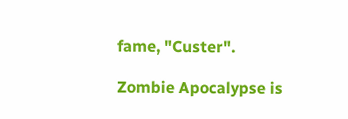fame, "Custer".

Zombie Apocalypse is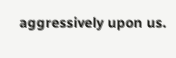aggressively upon us.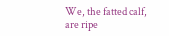We, the fatted calf, are ripe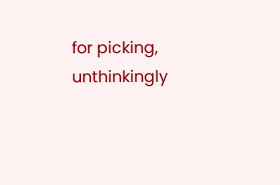for picking, unthinkingly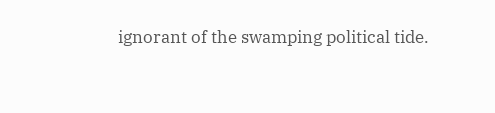ignorant of the swamping political tide.